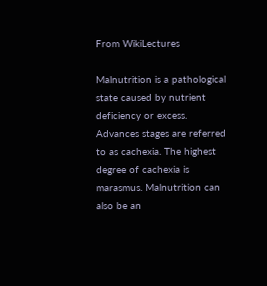From WikiLectures

Malnutrition is a pathological state caused by nutrient deficiency or excess. Advances stages are referred to as cachexia. The highest degree of cachexia is marasmus. Malnutrition can also be an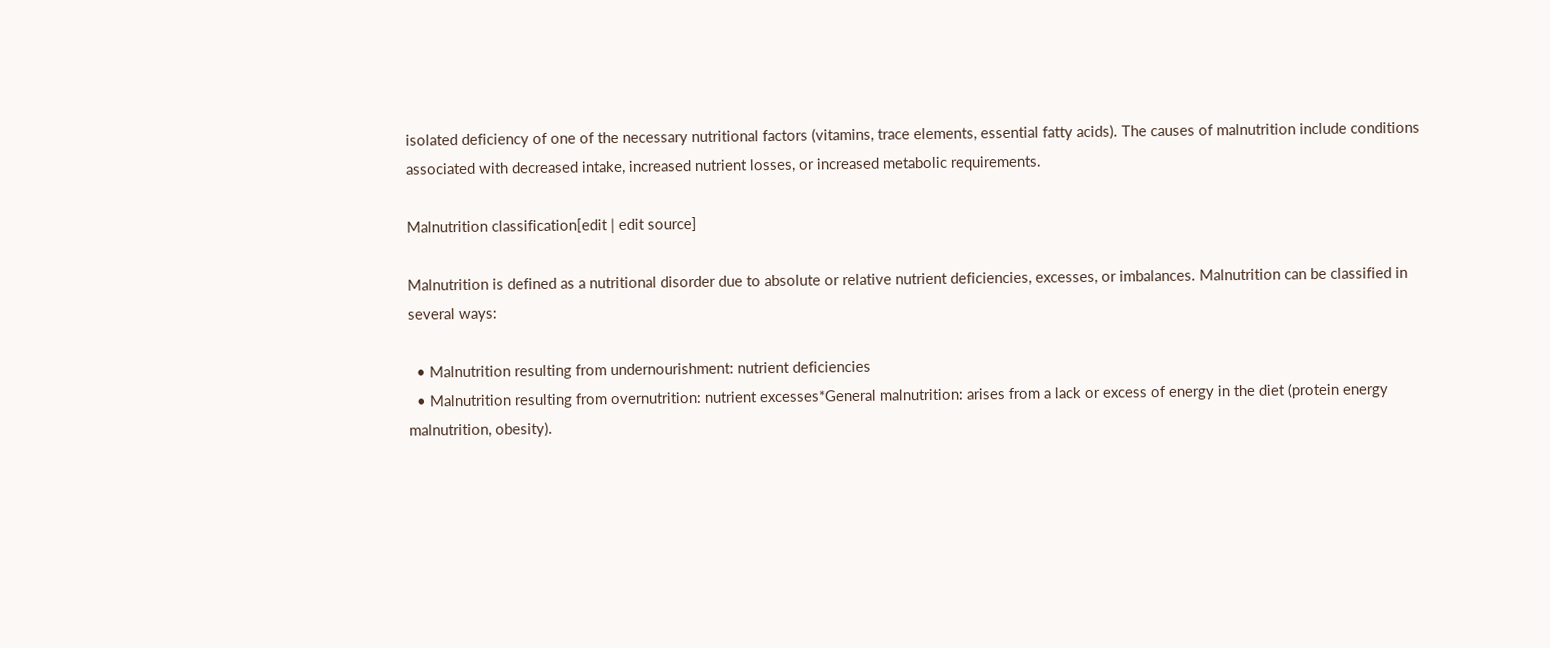isolated deficiency of one of the necessary nutritional factors (vitamins, trace elements, essential fatty acids). The causes of malnutrition include conditions associated with decreased intake, increased nutrient losses, or increased metabolic requirements.

Malnutrition classification[edit | edit source]

Malnutrition is defined as a nutritional disorder due to absolute or relative nutrient deficiencies, excesses, or imbalances. Malnutrition can be classified in several ways:

  • Malnutrition resulting from undernourishment: nutrient deficiencies
  • Malnutrition resulting from overnutrition: nutrient excesses*General malnutrition: arises from a lack or excess of energy in the diet (protein energy malnutrition, obesity).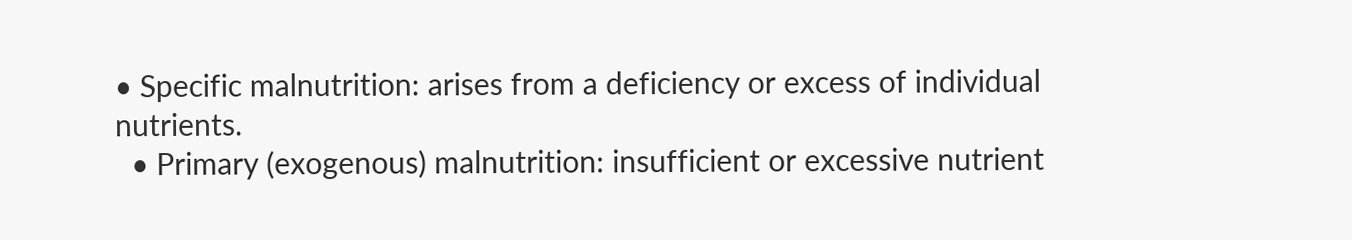• Specific malnutrition: arises from a deficiency or excess of individual nutrients.
  • Primary (exogenous) malnutrition: insufficient or excessive nutrient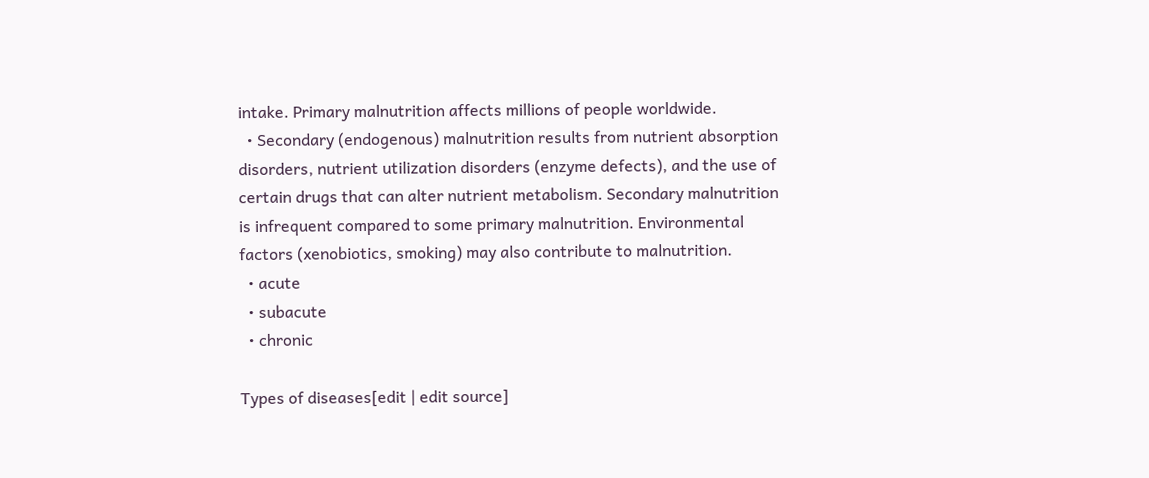intake. Primary malnutrition affects millions of people worldwide.
  • Secondary (endogenous) malnutrition results from nutrient absorption disorders, nutrient utilization disorders (enzyme defects), and the use of certain drugs that can alter nutrient metabolism. Secondary malnutrition is infrequent compared to some primary malnutrition. Environmental factors (xenobiotics, smoking) may also contribute to malnutrition.
  • acute
  • subacute
  • chronic

Types of diseases[edit | edit source]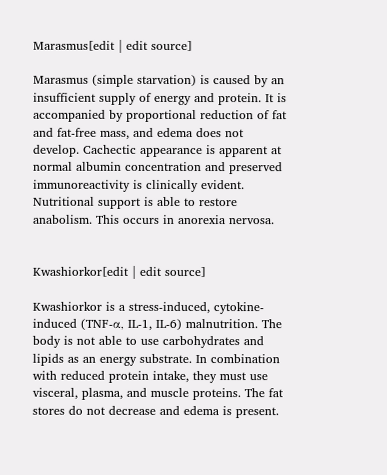Marasmus[edit | edit source]

Marasmus (simple starvation) is caused by an insufficient supply of energy and protein. It is accompanied by proportional reduction of fat and fat-free mass, and edema does not develop. Cachectic appearance is apparent at normal albumin concentration and preserved immunoreactivity is clinically evident. Nutritional support is able to restore anabolism. This occurs in anorexia nervosa.


Kwashiorkor[edit | edit source]

Kwashiorkor is a stress-induced, cytokine-induced (TNF-α, IL-1, IL-6) malnutrition. The body is not able to use carbohydrates and lipids as an energy substrate. In combination with reduced protein intake, they must use visceral, plasma, and muscle proteins. The fat stores do not decrease and edema is present.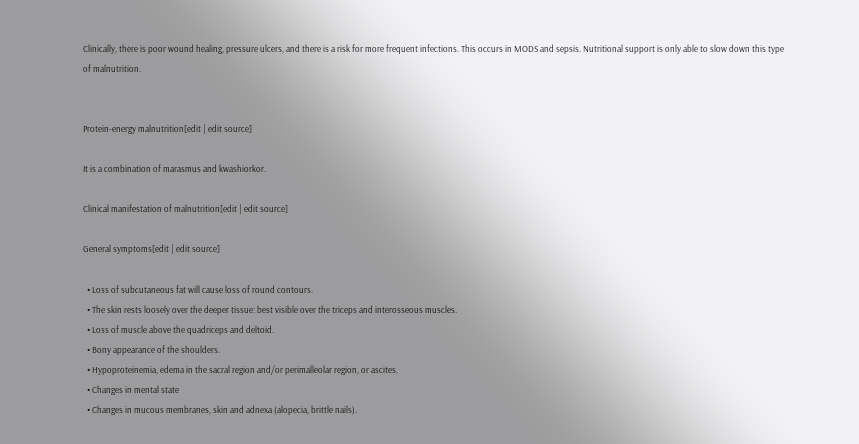Clinically, there is poor wound healing, pressure ulcers, and there is a risk for more frequent infections. This occurs in MODS and sepsis. Nutritional support is only able to slow down this type of malnutrition.


Protein-energy malnutrition[edit | edit source]

It is a combination of marasmus and kwashiorkor.

Clinical manifestation of malnutrition[edit | edit source]

General symptoms[edit | edit source]

  • Loss of subcutaneous fat will cause loss of round contours.
  • The skin rests loosely over the deeper tissue: best visible over the triceps and interosseous muscles.
  • Loss of muscle above the quadriceps and deltoid.
  • Bony appearance of the shoulders.
  • Hypoproteinemia, edema in the sacral region and/or perimalleolar region, or ascites.
  • Changes in mental state
  • Changes in mucous membranes, skin and adnexa (alopecia, brittle nails).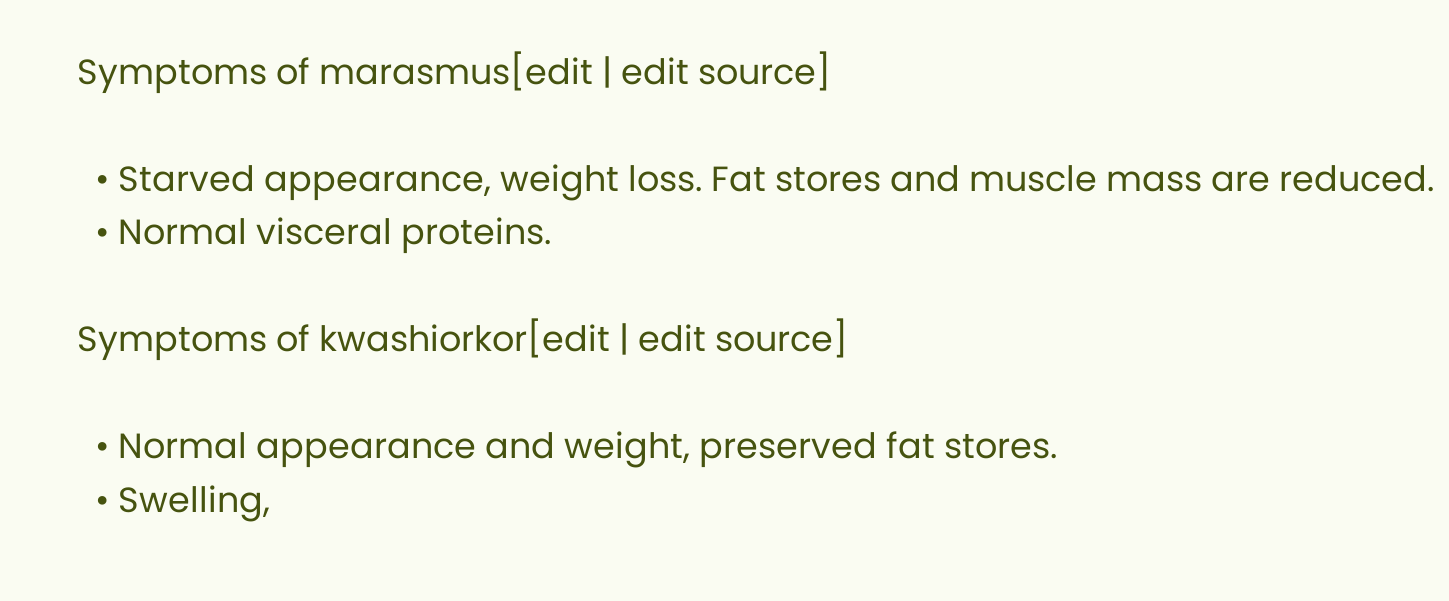Symptoms of marasmus[edit | edit source]

  • Starved appearance, weight loss. Fat stores and muscle mass are reduced.
  • Normal visceral proteins.

Symptoms of kwashiorkor[edit | edit source]

  • Normal appearance and weight, preserved fat stores.
  • Swelling,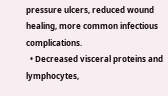pressure ulcers, reduced wound healing, more common infectious complications.
  • Decreased visceral proteins and lymphocytes,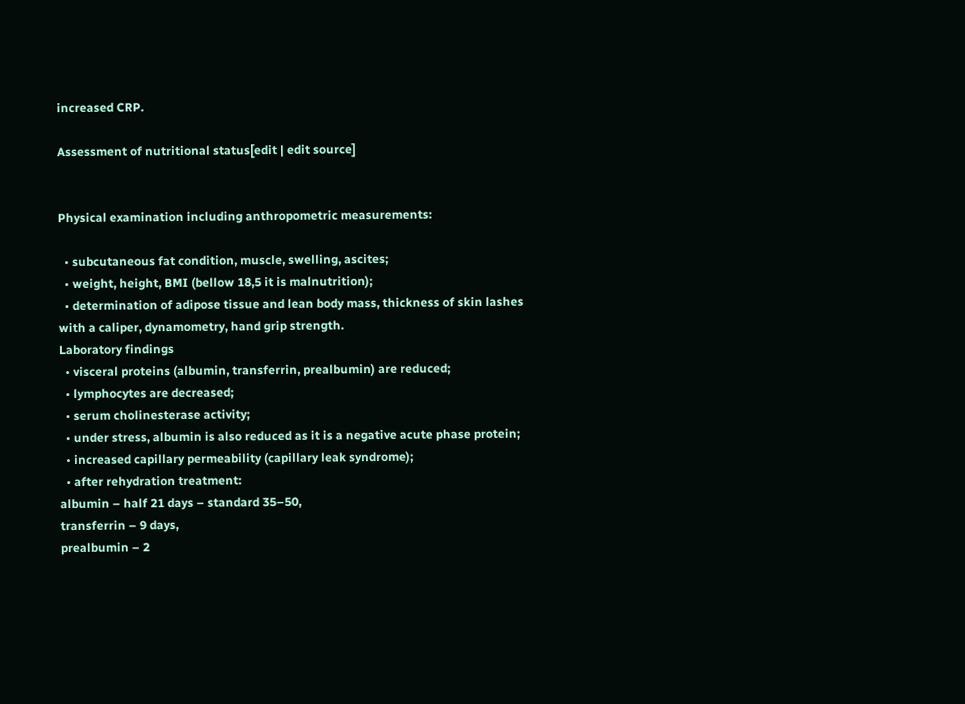increased CRP.

Assessment of nutritional status[edit | edit source]


Physical examination including anthropometric measurements:

  • subcutaneous fat condition, muscle, swelling, ascites;
  • weight, height, BMI (bellow 18,5 it is malnutrition);
  • determination of adipose tissue and lean body mass, thickness of skin lashes with a caliper, dynamometry, hand grip strength.
Laboratory findings
  • visceral proteins (albumin, transferrin, prealbumin) are reduced;
  • lymphocytes are decreased;
  • serum cholinesterase activity;
  • under stress, albumin is also reduced as it is a negative acute phase protein;
  • increased capillary permeability (capillary leak syndrome);
  • after rehydration treatment:
albumin – half 21 days – standard 35–50,
transferrin – 9 days,
prealbumin – 2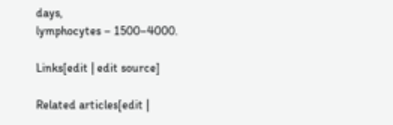days,
lymphocytes – 1500–4000.

Links[edit | edit source]

Related articles[edit |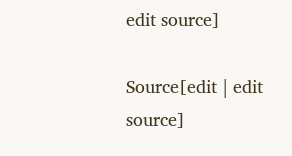edit source]

Source[edit | edit source]